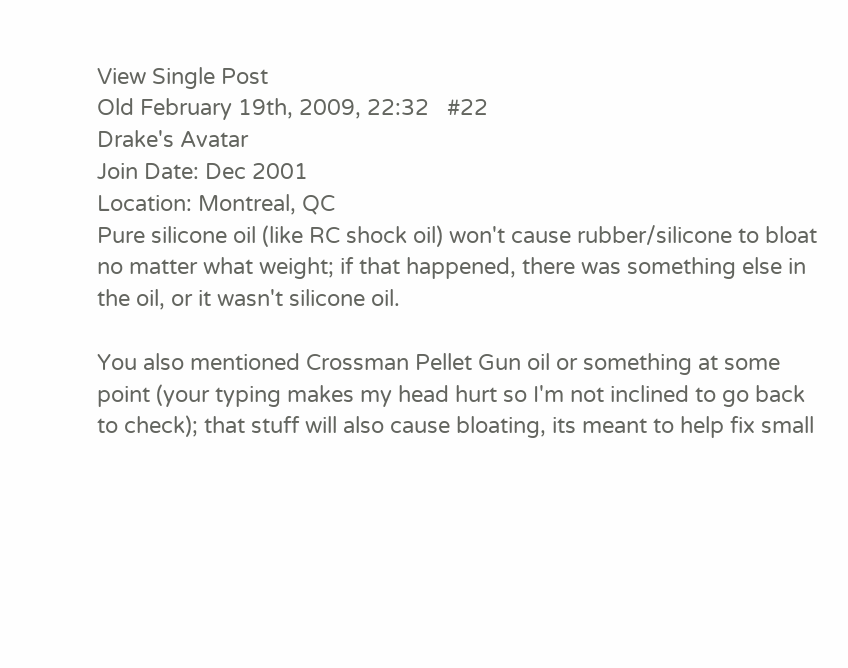View Single Post
Old February 19th, 2009, 22:32   #22
Drake's Avatar
Join Date: Dec 2001
Location: Montreal, QC
Pure silicone oil (like RC shock oil) won't cause rubber/silicone to bloat no matter what weight; if that happened, there was something else in the oil, or it wasn't silicone oil.

You also mentioned Crossman Pellet Gun oil or something at some point (your typing makes my head hurt so I'm not inclined to go back to check); that stuff will also cause bloating, its meant to help fix small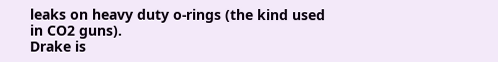leaks on heavy duty o-rings (the kind used in CO2 guns).
Drake is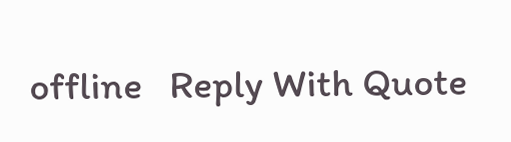offline   Reply With Quote